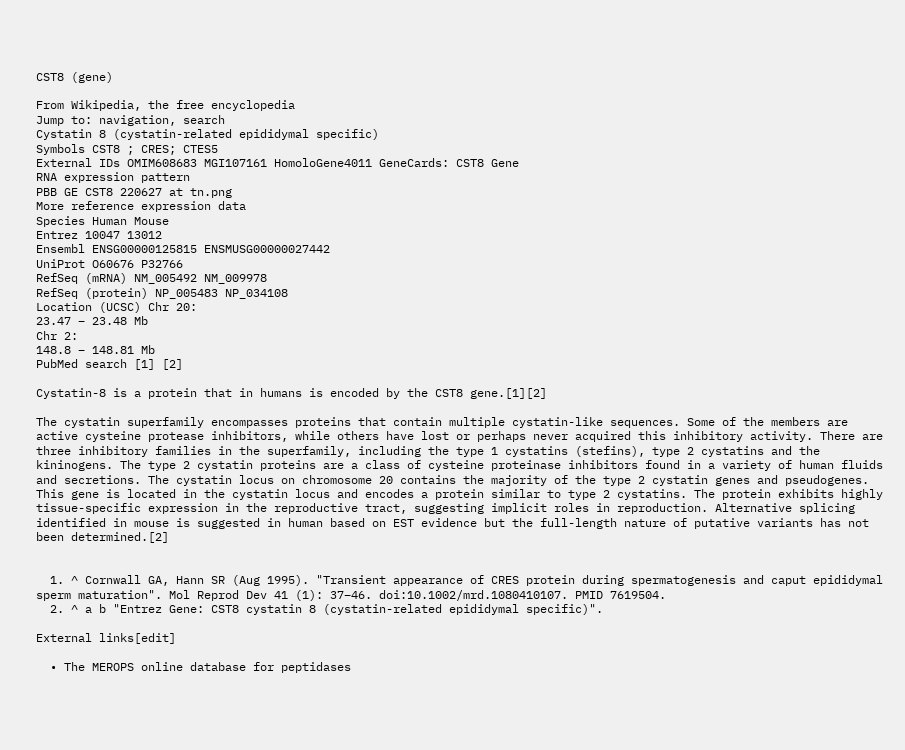CST8 (gene)

From Wikipedia, the free encyclopedia
Jump to: navigation, search
Cystatin 8 (cystatin-related epididymal specific)
Symbols CST8 ; CRES; CTES5
External IDs OMIM608683 MGI107161 HomoloGene4011 GeneCards: CST8 Gene
RNA expression pattern
PBB GE CST8 220627 at tn.png
More reference expression data
Species Human Mouse
Entrez 10047 13012
Ensembl ENSG00000125815 ENSMUSG00000027442
UniProt O60676 P32766
RefSeq (mRNA) NM_005492 NM_009978
RefSeq (protein) NP_005483 NP_034108
Location (UCSC) Chr 20:
23.47 – 23.48 Mb
Chr 2:
148.8 – 148.81 Mb
PubMed search [1] [2]

Cystatin-8 is a protein that in humans is encoded by the CST8 gene.[1][2]

The cystatin superfamily encompasses proteins that contain multiple cystatin-like sequences. Some of the members are active cysteine protease inhibitors, while others have lost or perhaps never acquired this inhibitory activity. There are three inhibitory families in the superfamily, including the type 1 cystatins (stefins), type 2 cystatins and the kininogens. The type 2 cystatin proteins are a class of cysteine proteinase inhibitors found in a variety of human fluids and secretions. The cystatin locus on chromosome 20 contains the majority of the type 2 cystatin genes and pseudogenes. This gene is located in the cystatin locus and encodes a protein similar to type 2 cystatins. The protein exhibits highly tissue-specific expression in the reproductive tract, suggesting implicit roles in reproduction. Alternative splicing identified in mouse is suggested in human based on EST evidence but the full-length nature of putative variants has not been determined.[2]


  1. ^ Cornwall GA, Hann SR (Aug 1995). "Transient appearance of CRES protein during spermatogenesis and caput epididymal sperm maturation". Mol Reprod Dev 41 (1): 37–46. doi:10.1002/mrd.1080410107. PMID 7619504.
  2. ^ a b "Entrez Gene: CST8 cystatin 8 (cystatin-related epididymal specific)".

External links[edit]

  • The MEROPS online database for peptidases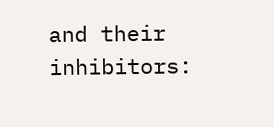and their inhibitors: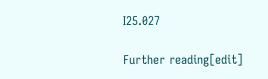I25.027

Further reading[edit]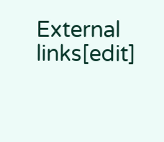External links[edit]